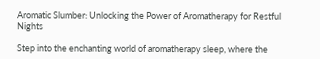Aromatic Slumber: Unlocking the Power of Aromatherapy for Restful Nights

Step into the enchanting world of aromatherapy sleep, where the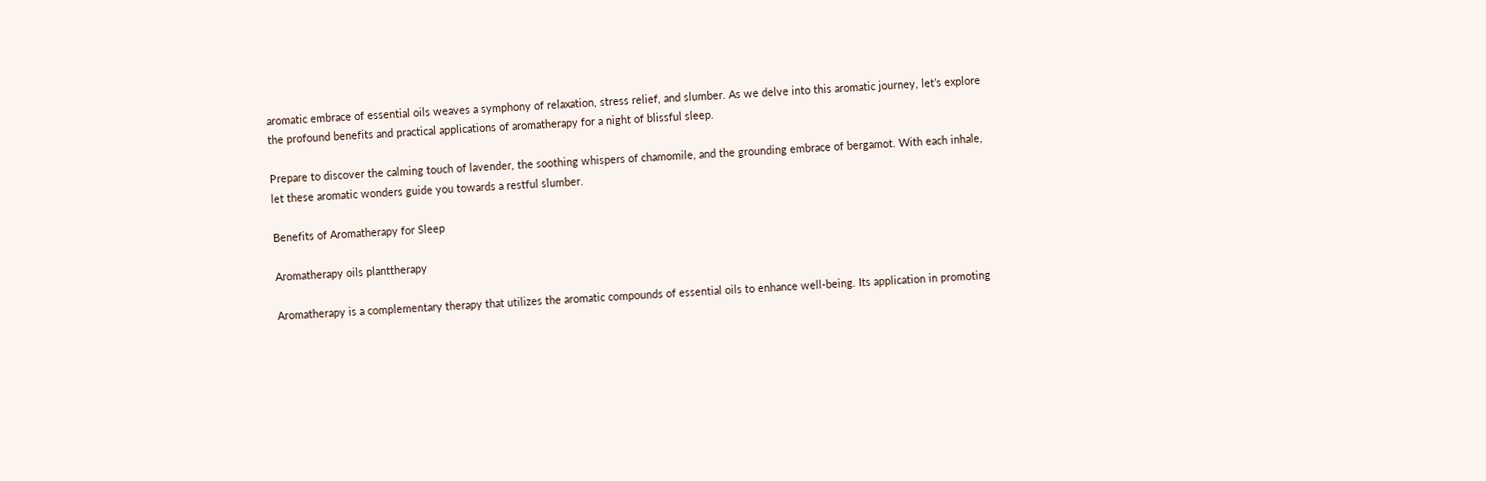aromatic embrace of essential oils weaves a symphony of relaxation, stress relief, and slumber. As we delve into this aromatic journey, let’s explore the profound benefits and practical applications of aromatherapy for a night of blissful sleep.

Prepare to discover the calming touch of lavender, the soothing whispers of chamomile, and the grounding embrace of bergamot. With each inhale, let these aromatic wonders guide you towards a restful slumber.

Benefits of Aromatherapy for Sleep

Aromatherapy oils planttherapy

Aromatherapy is a complementary therapy that utilizes the aromatic compounds of essential oils to enhance well-being. Its application in promoting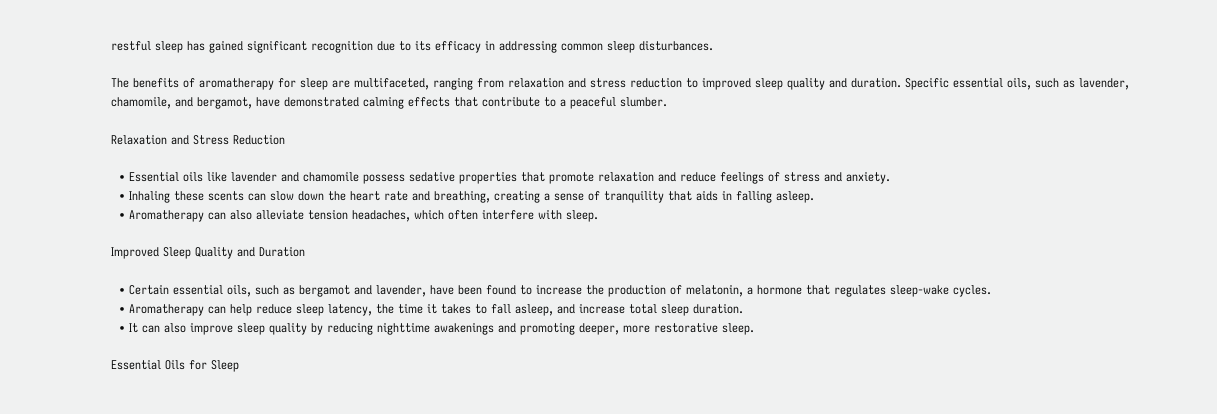restful sleep has gained significant recognition due to its efficacy in addressing common sleep disturbances.

The benefits of aromatherapy for sleep are multifaceted, ranging from relaxation and stress reduction to improved sleep quality and duration. Specific essential oils, such as lavender, chamomile, and bergamot, have demonstrated calming effects that contribute to a peaceful slumber.

Relaxation and Stress Reduction

  • Essential oils like lavender and chamomile possess sedative properties that promote relaxation and reduce feelings of stress and anxiety.
  • Inhaling these scents can slow down the heart rate and breathing, creating a sense of tranquility that aids in falling asleep.
  • Aromatherapy can also alleviate tension headaches, which often interfere with sleep.

Improved Sleep Quality and Duration

  • Certain essential oils, such as bergamot and lavender, have been found to increase the production of melatonin, a hormone that regulates sleep-wake cycles.
  • Aromatherapy can help reduce sleep latency, the time it takes to fall asleep, and increase total sleep duration.
  • It can also improve sleep quality by reducing nighttime awakenings and promoting deeper, more restorative sleep.

Essential Oils for Sleep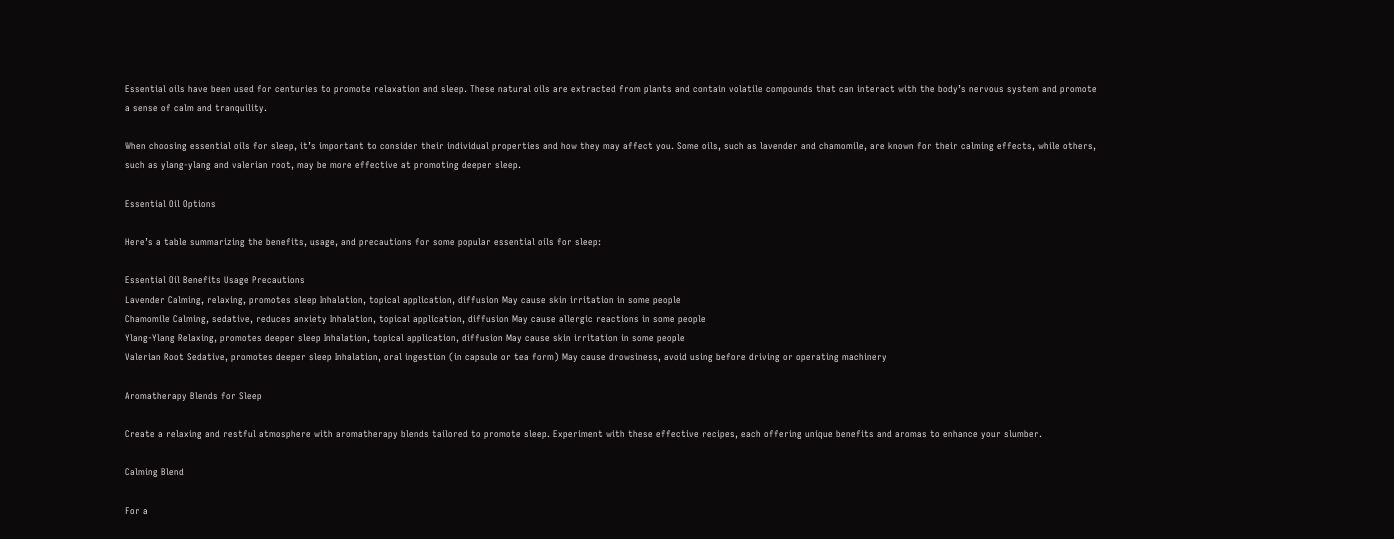Essential oils have been used for centuries to promote relaxation and sleep. These natural oils are extracted from plants and contain volatile compounds that can interact with the body’s nervous system and promote a sense of calm and tranquility.

When choosing essential oils for sleep, it’s important to consider their individual properties and how they may affect you. Some oils, such as lavender and chamomile, are known for their calming effects, while others, such as ylang-ylang and valerian root, may be more effective at promoting deeper sleep.

Essential Oil Options

Here’s a table summarizing the benefits, usage, and precautions for some popular essential oils for sleep:

Essential Oil Benefits Usage Precautions
Lavender Calming, relaxing, promotes sleep Inhalation, topical application, diffusion May cause skin irritation in some people
Chamomile Calming, sedative, reduces anxiety Inhalation, topical application, diffusion May cause allergic reactions in some people
Ylang-Ylang Relaxing, promotes deeper sleep Inhalation, topical application, diffusion May cause skin irritation in some people
Valerian Root Sedative, promotes deeper sleep Inhalation, oral ingestion (in capsule or tea form) May cause drowsiness, avoid using before driving or operating machinery

Aromatherapy Blends for Sleep

Create a relaxing and restful atmosphere with aromatherapy blends tailored to promote sleep. Experiment with these effective recipes, each offering unique benefits and aromas to enhance your slumber.

Calming Blend

For a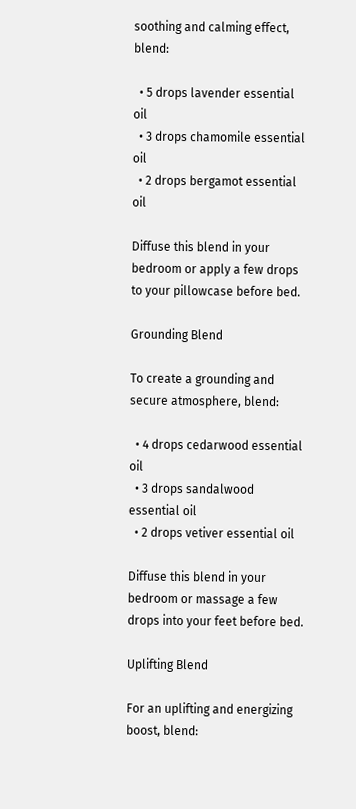soothing and calming effect, blend:

  • 5 drops lavender essential oil
  • 3 drops chamomile essential oil
  • 2 drops bergamot essential oil

Diffuse this blend in your bedroom or apply a few drops to your pillowcase before bed.

Grounding Blend

To create a grounding and secure atmosphere, blend:

  • 4 drops cedarwood essential oil
  • 3 drops sandalwood essential oil
  • 2 drops vetiver essential oil

Diffuse this blend in your bedroom or massage a few drops into your feet before bed.

Uplifting Blend

For an uplifting and energizing boost, blend: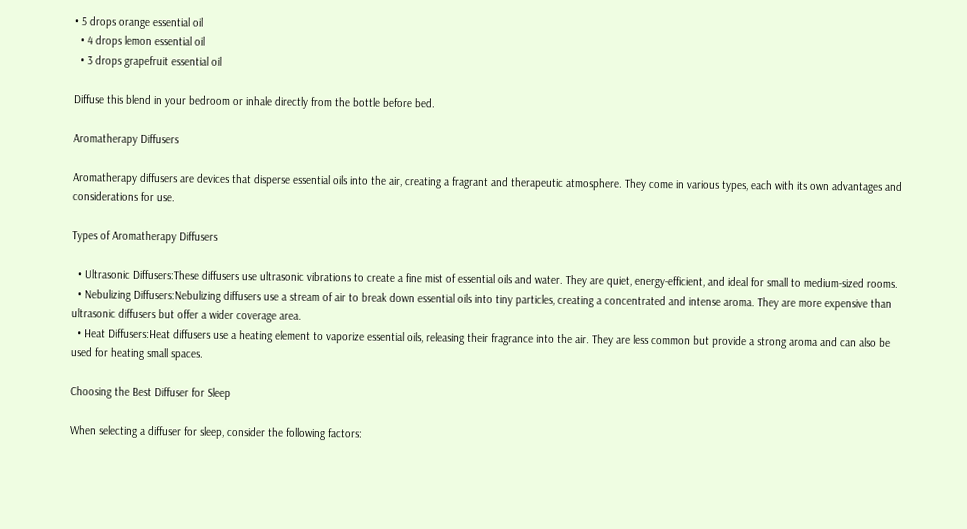• 5 drops orange essential oil
  • 4 drops lemon essential oil
  • 3 drops grapefruit essential oil

Diffuse this blend in your bedroom or inhale directly from the bottle before bed.

Aromatherapy Diffusers

Aromatherapy diffusers are devices that disperse essential oils into the air, creating a fragrant and therapeutic atmosphere. They come in various types, each with its own advantages and considerations for use.

Types of Aromatherapy Diffusers

  • Ultrasonic Diffusers:These diffusers use ultrasonic vibrations to create a fine mist of essential oils and water. They are quiet, energy-efficient, and ideal for small to medium-sized rooms.
  • Nebulizing Diffusers:Nebulizing diffusers use a stream of air to break down essential oils into tiny particles, creating a concentrated and intense aroma. They are more expensive than ultrasonic diffusers but offer a wider coverage area.
  • Heat Diffusers:Heat diffusers use a heating element to vaporize essential oils, releasing their fragrance into the air. They are less common but provide a strong aroma and can also be used for heating small spaces.

Choosing the Best Diffuser for Sleep

When selecting a diffuser for sleep, consider the following factors: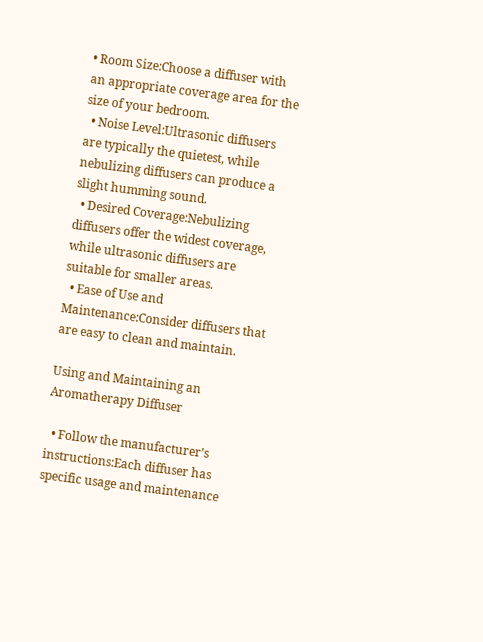• Room Size:Choose a diffuser with an appropriate coverage area for the size of your bedroom.
  • Noise Level:Ultrasonic diffusers are typically the quietest, while nebulizing diffusers can produce a slight humming sound.
  • Desired Coverage:Nebulizing diffusers offer the widest coverage, while ultrasonic diffusers are suitable for smaller areas.
  • Ease of Use and Maintenance:Consider diffusers that are easy to clean and maintain.

Using and Maintaining an Aromatherapy Diffuser

  • Follow the manufacturer’s instructions:Each diffuser has specific usage and maintenance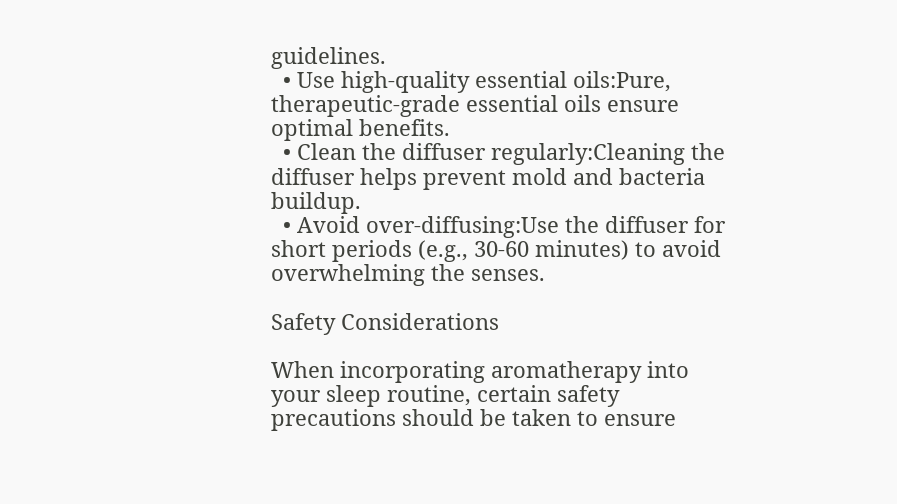guidelines.
  • Use high-quality essential oils:Pure, therapeutic-grade essential oils ensure optimal benefits.
  • Clean the diffuser regularly:Cleaning the diffuser helps prevent mold and bacteria buildup.
  • Avoid over-diffusing:Use the diffuser for short periods (e.g., 30-60 minutes) to avoid overwhelming the senses.

Safety Considerations

When incorporating aromatherapy into your sleep routine, certain safety precautions should be taken to ensure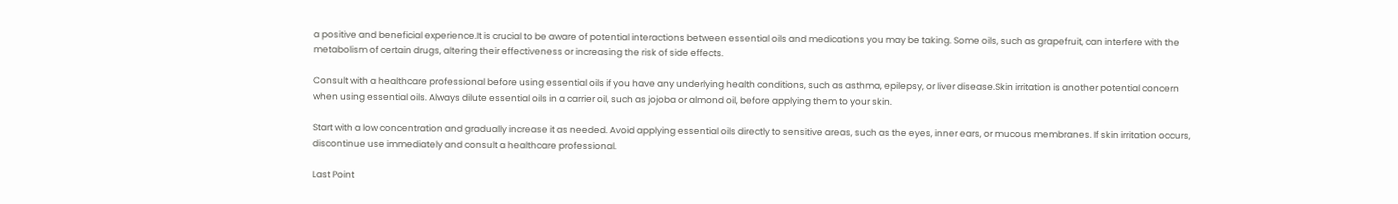a positive and beneficial experience.It is crucial to be aware of potential interactions between essential oils and medications you may be taking. Some oils, such as grapefruit, can interfere with the metabolism of certain drugs, altering their effectiveness or increasing the risk of side effects.

Consult with a healthcare professional before using essential oils if you have any underlying health conditions, such as asthma, epilepsy, or liver disease.Skin irritation is another potential concern when using essential oils. Always dilute essential oils in a carrier oil, such as jojoba or almond oil, before applying them to your skin.

Start with a low concentration and gradually increase it as needed. Avoid applying essential oils directly to sensitive areas, such as the eyes, inner ears, or mucous membranes. If skin irritation occurs, discontinue use immediately and consult a healthcare professional.

Last Point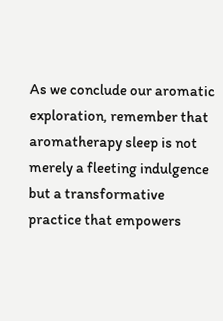As we conclude our aromatic exploration, remember that aromatherapy sleep is not merely a fleeting indulgence but a transformative practice that empowers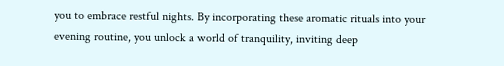you to embrace restful nights. By incorporating these aromatic rituals into your evening routine, you unlock a world of tranquility, inviting deep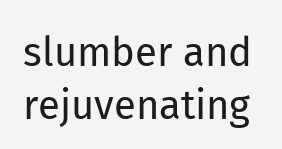slumber and rejuvenating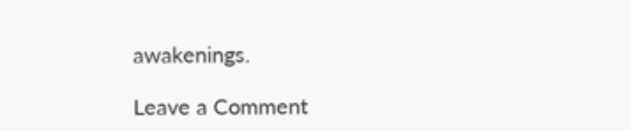awakenings.

Leave a Comment